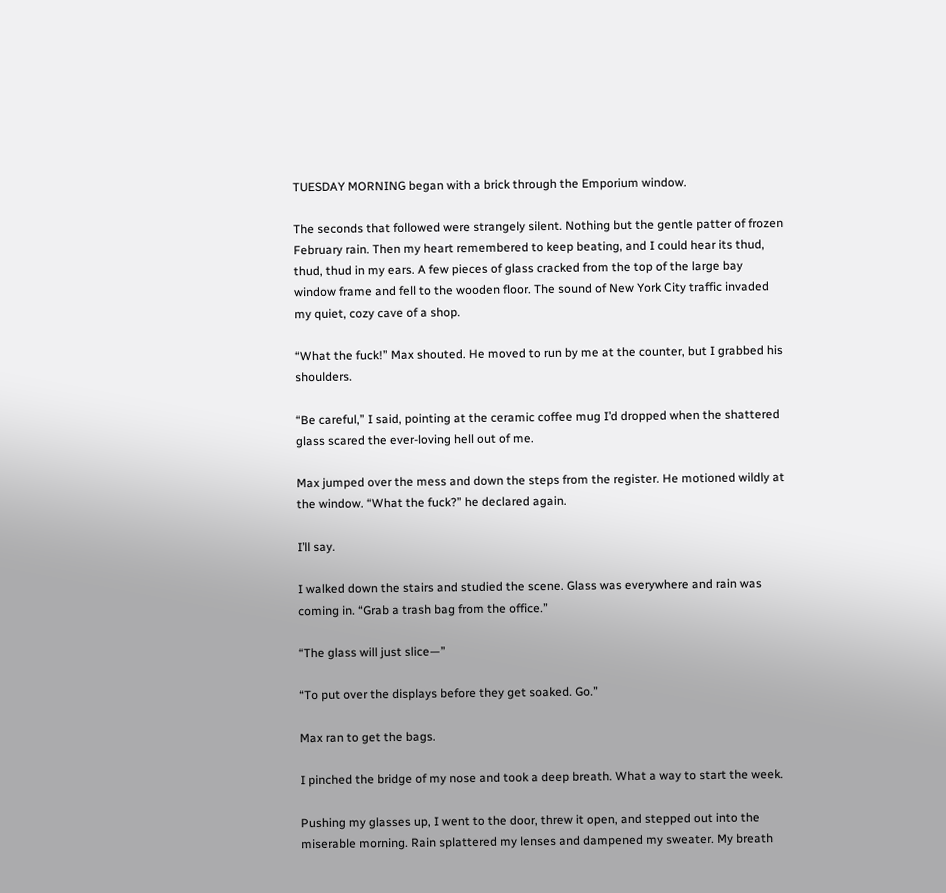TUESDAY MORNING began with a brick through the Emporium window.

The seconds that followed were strangely silent. Nothing but the gentle patter of frozen February rain. Then my heart remembered to keep beating, and I could hear its thud, thud, thud in my ears. A few pieces of glass cracked from the top of the large bay window frame and fell to the wooden floor. The sound of New York City traffic invaded my quiet, cozy cave of a shop.

“What the fuck!” Max shouted. He moved to run by me at the counter, but I grabbed his shoulders.

“Be careful,” I said, pointing at the ceramic coffee mug I’d dropped when the shattered glass scared the ever-loving hell out of me.

Max jumped over the mess and down the steps from the register. He motioned wildly at the window. “What the fuck?” he declared again.

I’ll say.

I walked down the stairs and studied the scene. Glass was everywhere and rain was coming in. “Grab a trash bag from the office.”

“The glass will just slice—”

“To put over the displays before they get soaked. Go.”

Max ran to get the bags.

I pinched the bridge of my nose and took a deep breath. What a way to start the week.

Pushing my glasses up, I went to the door, threw it open, and stepped out into the miserable morning. Rain splattered my lenses and dampened my sweater. My breath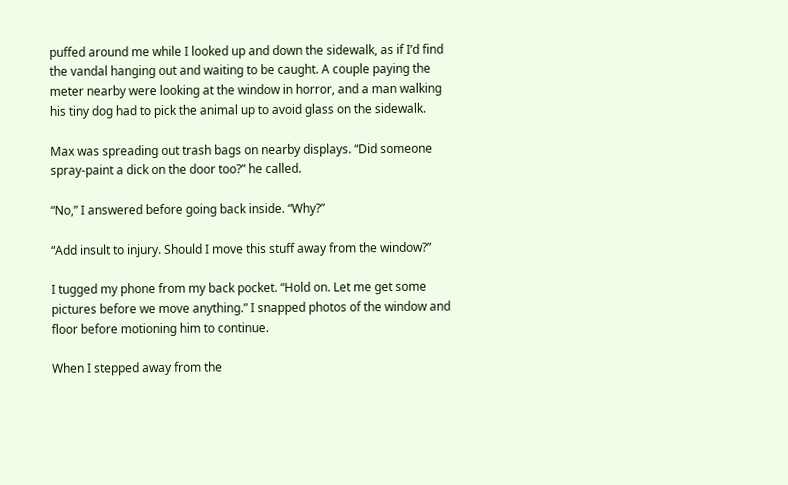puffed around me while I looked up and down the sidewalk, as if I’d find the vandal hanging out and waiting to be caught. A couple paying the meter nearby were looking at the window in horror, and a man walking his tiny dog had to pick the animal up to avoid glass on the sidewalk.

Max was spreading out trash bags on nearby displays. “Did someone spray-paint a dick on the door too?” he called.

“No,” I answered before going back inside. “Why?”

“Add insult to injury. Should I move this stuff away from the window?”

I tugged my phone from my back pocket. “Hold on. Let me get some pictures before we move anything.” I snapped photos of the window and floor before motioning him to continue.

When I stepped away from the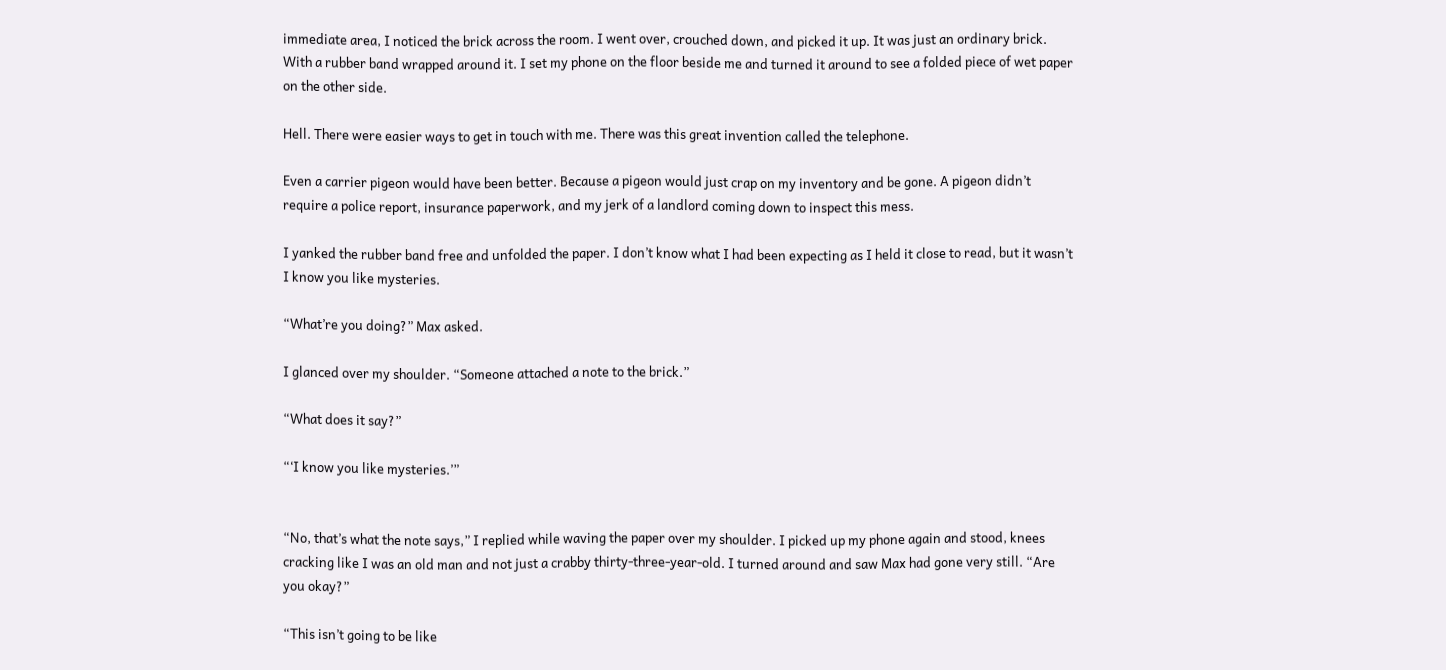immediate area, I noticed the brick across the room. I went over, crouched down, and picked it up. It was just an ordinary brick. With a rubber band wrapped around it. I set my phone on the floor beside me and turned it around to see a folded piece of wet paper on the other side.

Hell. There were easier ways to get in touch with me. There was this great invention called the telephone.

Even a carrier pigeon would have been better. Because a pigeon would just crap on my inventory and be gone. A pigeon didn’t require a police report, insurance paperwork, and my jerk of a landlord coming down to inspect this mess.

I yanked the rubber band free and unfolded the paper. I don’t know what I had been expecting as I held it close to read, but it wasn’t I know you like mysteries.

“What’re you doing?” Max asked.

I glanced over my shoulder. “Someone attached a note to the brick.”

“What does it say?”

“‘I know you like mysteries.’”


“No, that’s what the note says,” I replied while waving the paper over my shoulder. I picked up my phone again and stood, knees cracking like I was an old man and not just a crabby thirty-three-year-old. I turned around and saw Max had gone very still. “Are you okay?”

“This isn’t going to be like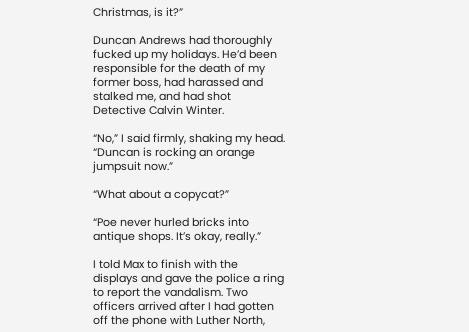Christmas, is it?”

Duncan Andrews had thoroughly fucked up my holidays. He’d been responsible for the death of my former boss, had harassed and stalked me, and had shot Detective Calvin Winter.

“No,” I said firmly, shaking my head. “Duncan is rocking an orange jumpsuit now.”

“What about a copycat?”

“Poe never hurled bricks into antique shops. It’s okay, really.”

I told Max to finish with the displays and gave the police a ring to report the vandalism. Two officers arrived after I had gotten off the phone with Luther North,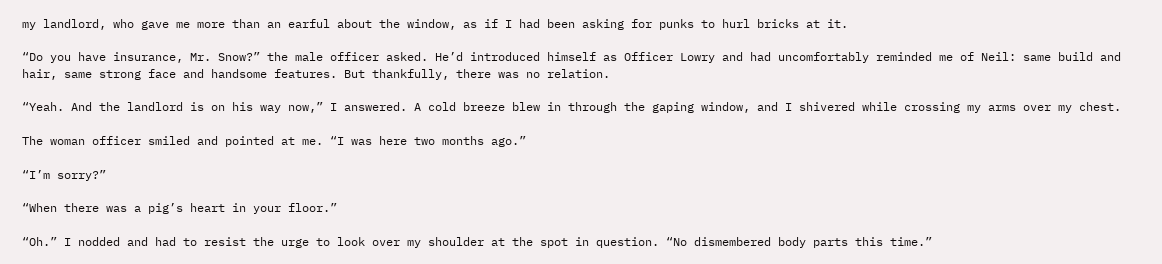my landlord, who gave me more than an earful about the window, as if I had been asking for punks to hurl bricks at it.

“Do you have insurance, Mr. Snow?” the male officer asked. He’d introduced himself as Officer Lowry and had uncomfortably reminded me of Neil: same build and hair, same strong face and handsome features. But thankfully, there was no relation.

“Yeah. And the landlord is on his way now,” I answered. A cold breeze blew in through the gaping window, and I shivered while crossing my arms over my chest.

The woman officer smiled and pointed at me. “I was here two months ago.”

“I’m sorry?”

“When there was a pig’s heart in your floor.”

“Oh.” I nodded and had to resist the urge to look over my shoulder at the spot in question. “No dismembered body parts this time.”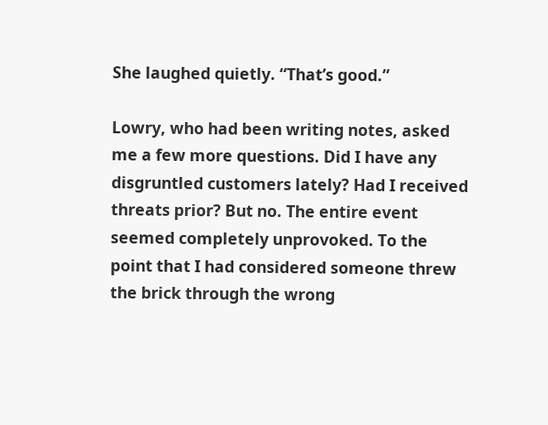She laughed quietly. “That’s good.”

Lowry, who had been writing notes, asked me a few more questions. Did I have any disgruntled customers lately? Had I received threats prior? But no. The entire event seemed completely unprovoked. To the point that I had considered someone threw the brick through the wrong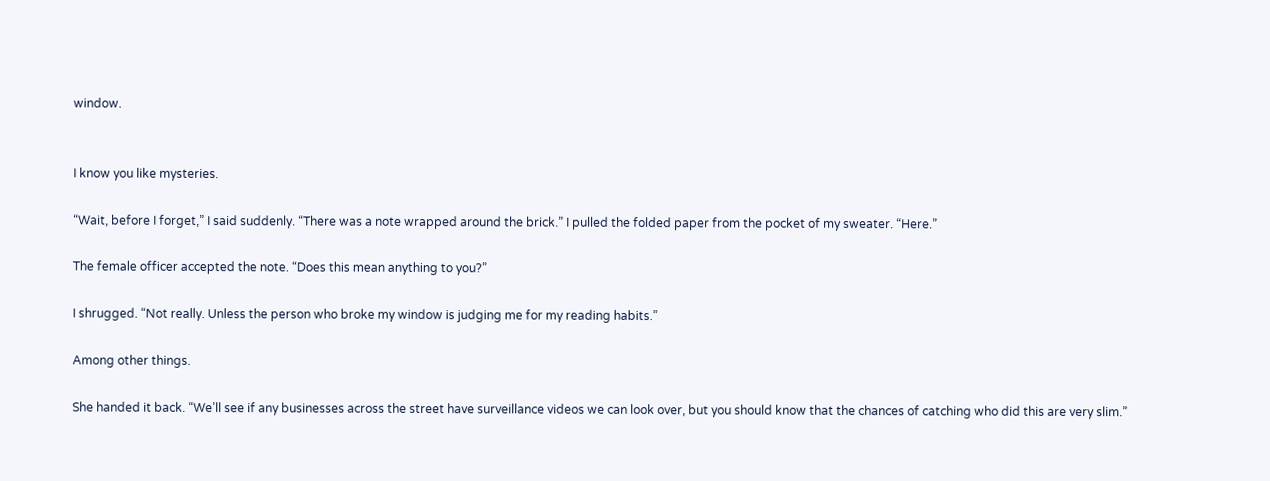window.


I know you like mysteries.

“Wait, before I forget,” I said suddenly. “There was a note wrapped around the brick.” I pulled the folded paper from the pocket of my sweater. “Here.”

The female officer accepted the note. “Does this mean anything to you?”

I shrugged. “Not really. Unless the person who broke my window is judging me for my reading habits.”

Among other things.

She handed it back. “We’ll see if any businesses across the street have surveillance videos we can look over, but you should know that the chances of catching who did this are very slim.”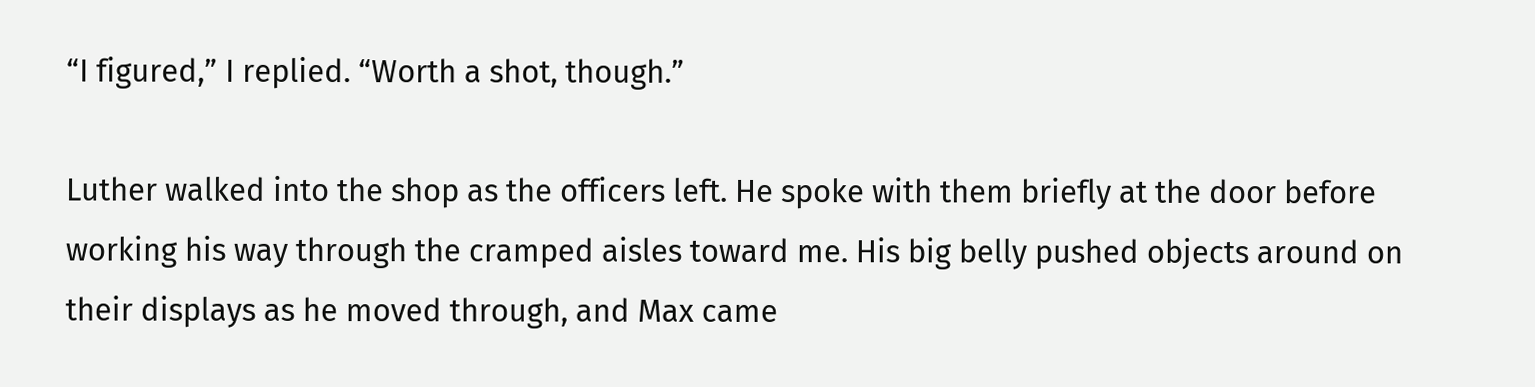“I figured,” I replied. “Worth a shot, though.”

Luther walked into the shop as the officers left. He spoke with them briefly at the door before working his way through the cramped aisles toward me. His big belly pushed objects around on their displays as he moved through, and Max came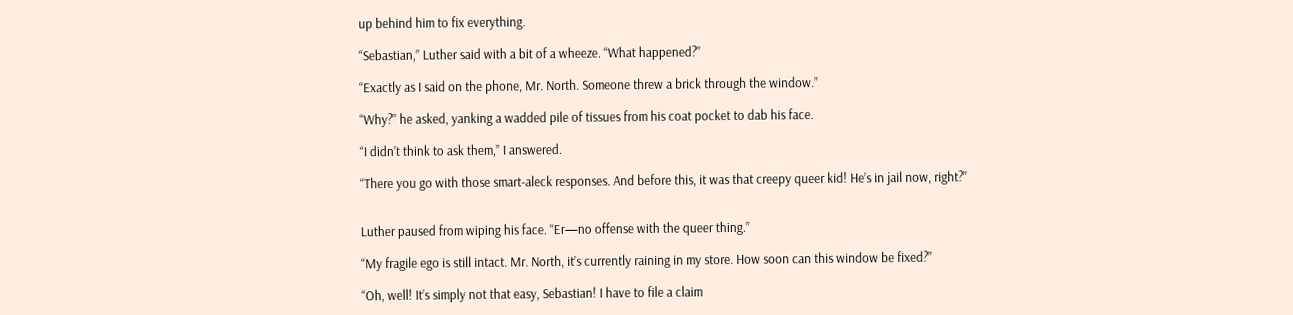up behind him to fix everything.

“Sebastian,” Luther said with a bit of a wheeze. “What happened?”

“Exactly as I said on the phone, Mr. North. Someone threw a brick through the window.”

“Why?” he asked, yanking a wadded pile of tissues from his coat pocket to dab his face.

“I didn’t think to ask them,” I answered.

“There you go with those smart-aleck responses. And before this, it was that creepy queer kid! He’s in jail now, right?”


Luther paused from wiping his face. “Er—no offense with the queer thing.”

“My fragile ego is still intact. Mr. North, it’s currently raining in my store. How soon can this window be fixed?”

“Oh, well! It’s simply not that easy, Sebastian! I have to file a claim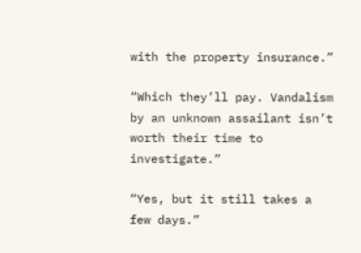with the property insurance.”

“Which they’ll pay. Vandalism by an unknown assailant isn’t worth their time to investigate.”

“Yes, but it still takes a few days.”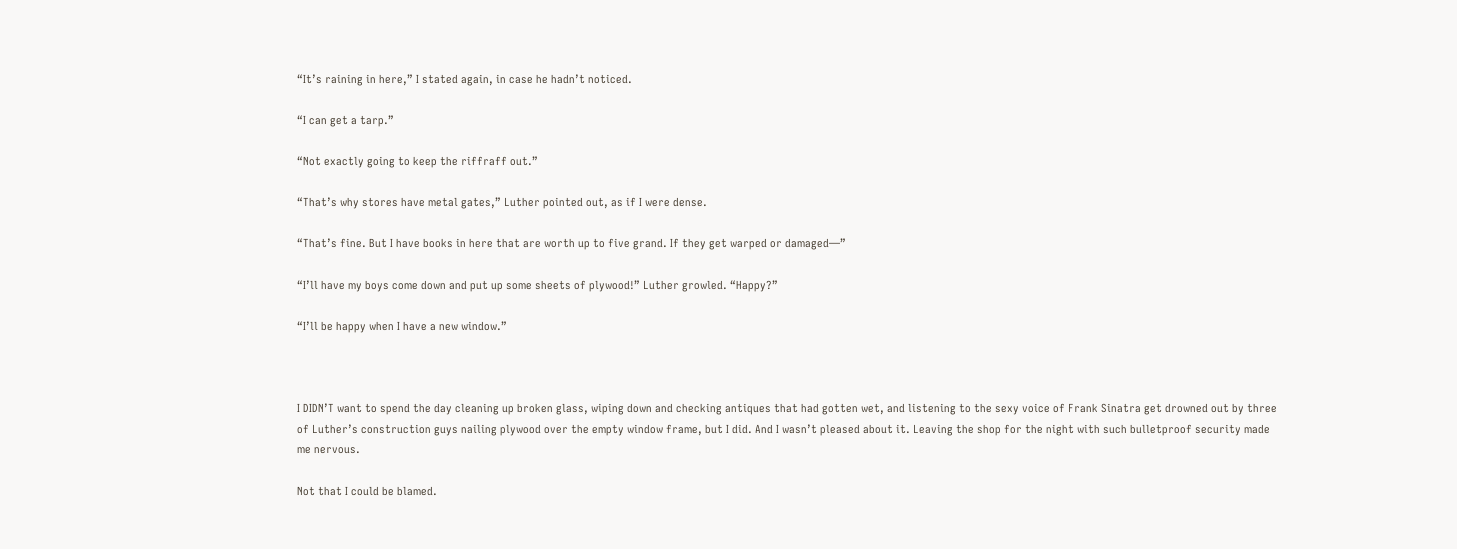“It’s raining in here,” I stated again, in case he hadn’t noticed.

“I can get a tarp.”

“Not exactly going to keep the riffraff out.”

“That’s why stores have metal gates,” Luther pointed out, as if I were dense.

“That’s fine. But I have books in here that are worth up to five grand. If they get warped or damaged—”

“I’ll have my boys come down and put up some sheets of plywood!” Luther growled. “Happy?”

“I’ll be happy when I have a new window.”



I DIDN’T want to spend the day cleaning up broken glass, wiping down and checking antiques that had gotten wet, and listening to the sexy voice of Frank Sinatra get drowned out by three of Luther’s construction guys nailing plywood over the empty window frame, but I did. And I wasn’t pleased about it. Leaving the shop for the night with such bulletproof security made me nervous.

Not that I could be blamed.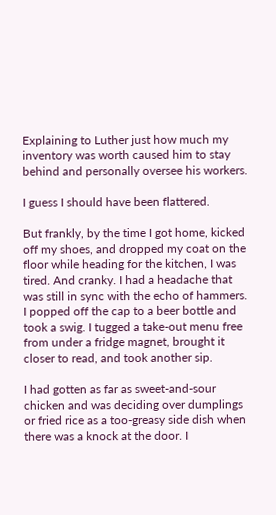Explaining to Luther just how much my inventory was worth caused him to stay behind and personally oversee his workers.

I guess I should have been flattered.

But frankly, by the time I got home, kicked off my shoes, and dropped my coat on the floor while heading for the kitchen, I was tired. And cranky. I had a headache that was still in sync with the echo of hammers. I popped off the cap to a beer bottle and took a swig. I tugged a take-out menu free from under a fridge magnet, brought it closer to read, and took another sip.

I had gotten as far as sweet-and-sour chicken and was deciding over dumplings or fried rice as a too-greasy side dish when there was a knock at the door. I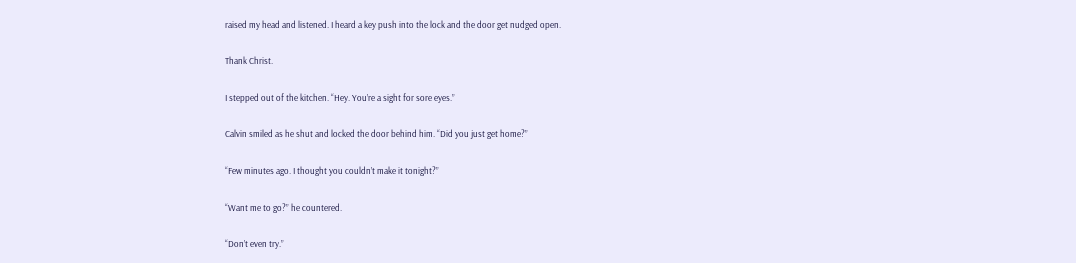raised my head and listened. I heard a key push into the lock and the door get nudged open.

Thank Christ.

I stepped out of the kitchen. “Hey. You’re a sight for sore eyes.”

Calvin smiled as he shut and locked the door behind him. “Did you just get home?”

“Few minutes ago. I thought you couldn’t make it tonight?”

“Want me to go?” he countered.

“Don’t even try.”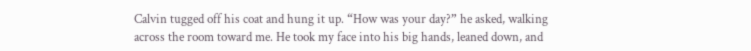Calvin tugged off his coat and hung it up. “How was your day?” he asked, walking across the room toward me. He took my face into his big hands, leaned down, and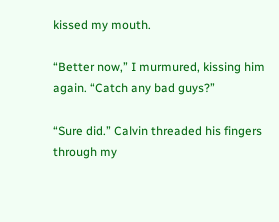kissed my mouth.

“Better now,” I murmured, kissing him again. “Catch any bad guys?”

“Sure did.” Calvin threaded his fingers through my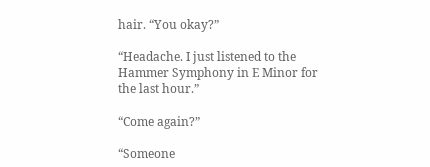hair. “You okay?”

“Headache. I just listened to the Hammer Symphony in E Minor for the last hour.”

“Come again?”

“Someone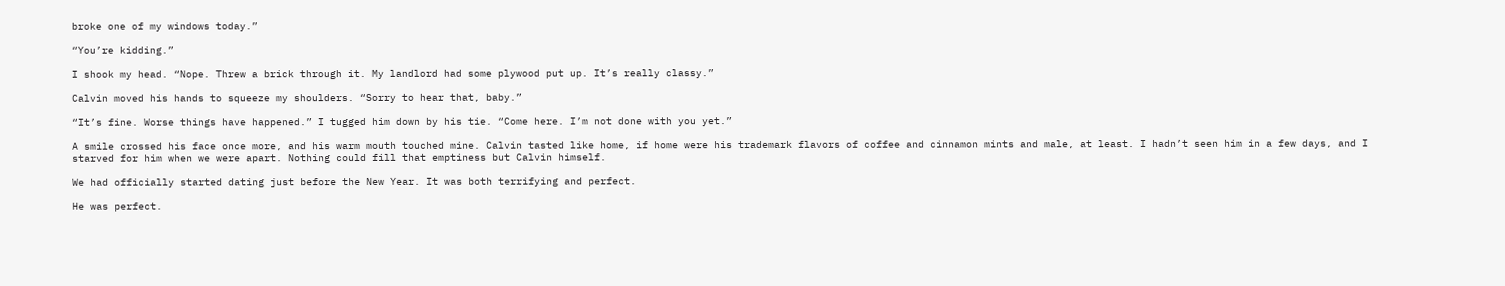broke one of my windows today.”

“You’re kidding.”

I shook my head. “Nope. Threw a brick through it. My landlord had some plywood put up. It’s really classy.”

Calvin moved his hands to squeeze my shoulders. “Sorry to hear that, baby.”

“It’s fine. Worse things have happened.” I tugged him down by his tie. “Come here. I’m not done with you yet.”

A smile crossed his face once more, and his warm mouth touched mine. Calvin tasted like home, if home were his trademark flavors of coffee and cinnamon mints and male, at least. I hadn’t seen him in a few days, and I starved for him when we were apart. Nothing could fill that emptiness but Calvin himself.

We had officially started dating just before the New Year. It was both terrifying and perfect.

He was perfect.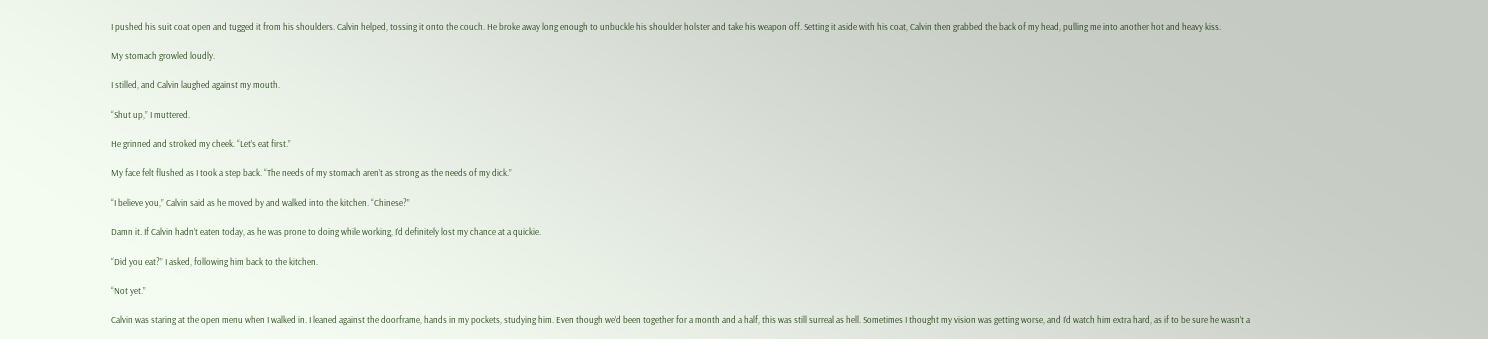I pushed his suit coat open and tugged it from his shoulders. Calvin helped, tossing it onto the couch. He broke away long enough to unbuckle his shoulder holster and take his weapon off. Setting it aside with his coat, Calvin then grabbed the back of my head, pulling me into another hot and heavy kiss.

My stomach growled loudly.

I stilled, and Calvin laughed against my mouth.

“Shut up,” I muttered.

He grinned and stroked my cheek. “Let’s eat first.”

My face felt flushed as I took a step back. “The needs of my stomach aren’t as strong as the needs of my dick.”

“I believe you,” Calvin said as he moved by and walked into the kitchen. “Chinese?”

Damn it. If Calvin hadn’t eaten today, as he was prone to doing while working, I’d definitely lost my chance at a quickie.

“Did you eat?” I asked, following him back to the kitchen.

“Not yet.”

Calvin was staring at the open menu when I walked in. I leaned against the doorframe, hands in my pockets, studying him. Even though we’d been together for a month and a half, this was still surreal as hell. Sometimes I thought my vision was getting worse, and I’d watch him extra hard, as if to be sure he wasn’t a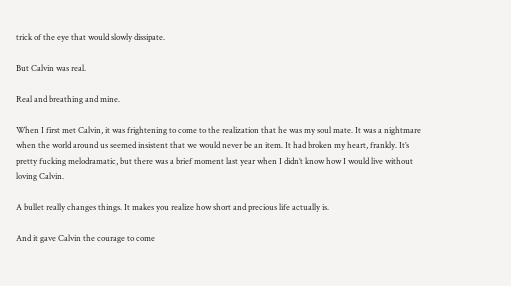trick of the eye that would slowly dissipate.

But Calvin was real.

Real and breathing and mine.

When I first met Calvin, it was frightening to come to the realization that he was my soul mate. It was a nightmare when the world around us seemed insistent that we would never be an item. It had broken my heart, frankly. It’s pretty fucking melodramatic, but there was a brief moment last year when I didn’t know how I would live without loving Calvin.

A bullet really changes things. It makes you realize how short and precious life actually is.

And it gave Calvin the courage to come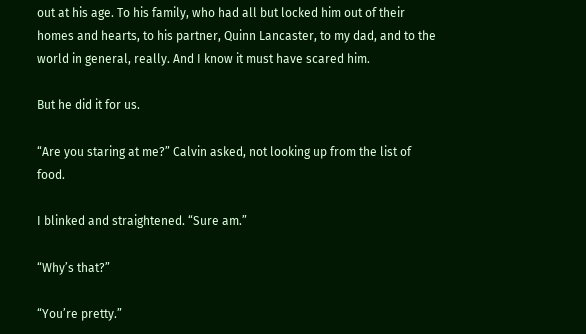out at his age. To his family, who had all but locked him out of their homes and hearts, to his partner, Quinn Lancaster, to my dad, and to the world in general, really. And I know it must have scared him.

But he did it for us.

“Are you staring at me?” Calvin asked, not looking up from the list of food.

I blinked and straightened. “Sure am.”

“Why’s that?”

“You’re pretty.”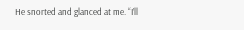He snorted and glanced at me. “I’ll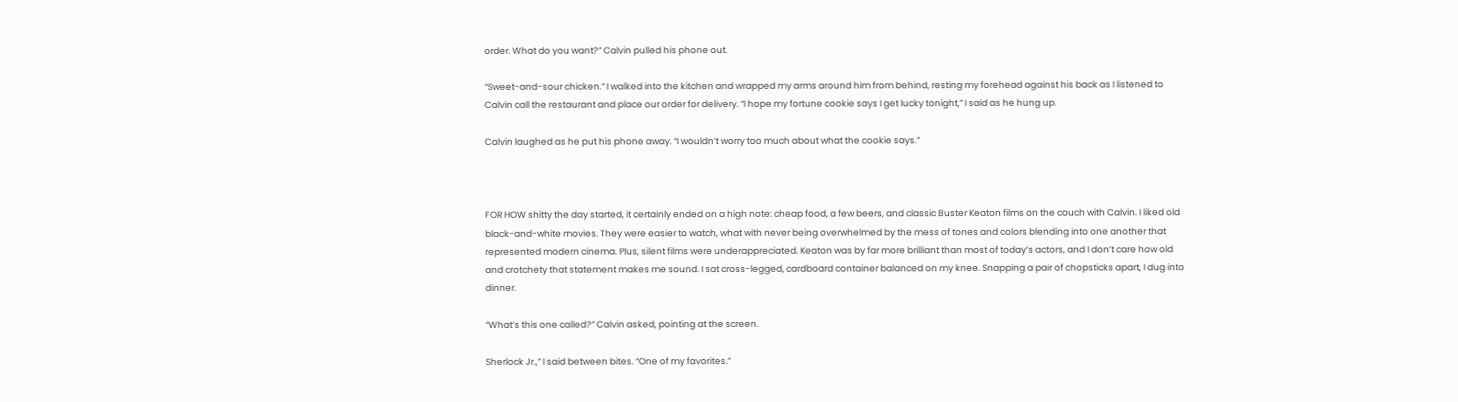order. What do you want?” Calvin pulled his phone out.

“Sweet-and-sour chicken.” I walked into the kitchen and wrapped my arms around him from behind, resting my forehead against his back as I listened to Calvin call the restaurant and place our order for delivery. “I hope my fortune cookie says I get lucky tonight,” I said as he hung up.

Calvin laughed as he put his phone away. “I wouldn’t worry too much about what the cookie says.”



FOR HOW shitty the day started, it certainly ended on a high note: cheap food, a few beers, and classic Buster Keaton films on the couch with Calvin. I liked old black-and-white movies. They were easier to watch, what with never being overwhelmed by the mess of tones and colors blending into one another that represented modern cinema. Plus, silent films were underappreciated. Keaton was by far more brilliant than most of today’s actors, and I don’t care how old and crotchety that statement makes me sound. I sat cross-legged, cardboard container balanced on my knee. Snapping a pair of chopsticks apart, I dug into dinner.

“What’s this one called?” Calvin asked, pointing at the screen.

Sherlock Jr.,” I said between bites. “One of my favorites.”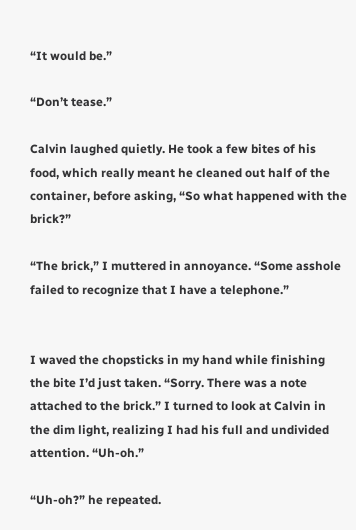“It would be.”

“Don’t tease.”

Calvin laughed quietly. He took a few bites of his food, which really meant he cleaned out half of the container, before asking, “So what happened with the brick?”

“The brick,” I muttered in annoyance. “Some asshole failed to recognize that I have a telephone.”


I waved the chopsticks in my hand while finishing the bite I’d just taken. “Sorry. There was a note attached to the brick.” I turned to look at Calvin in the dim light, realizing I had his full and undivided attention. “Uh-oh.”

“Uh-oh?” he repeated.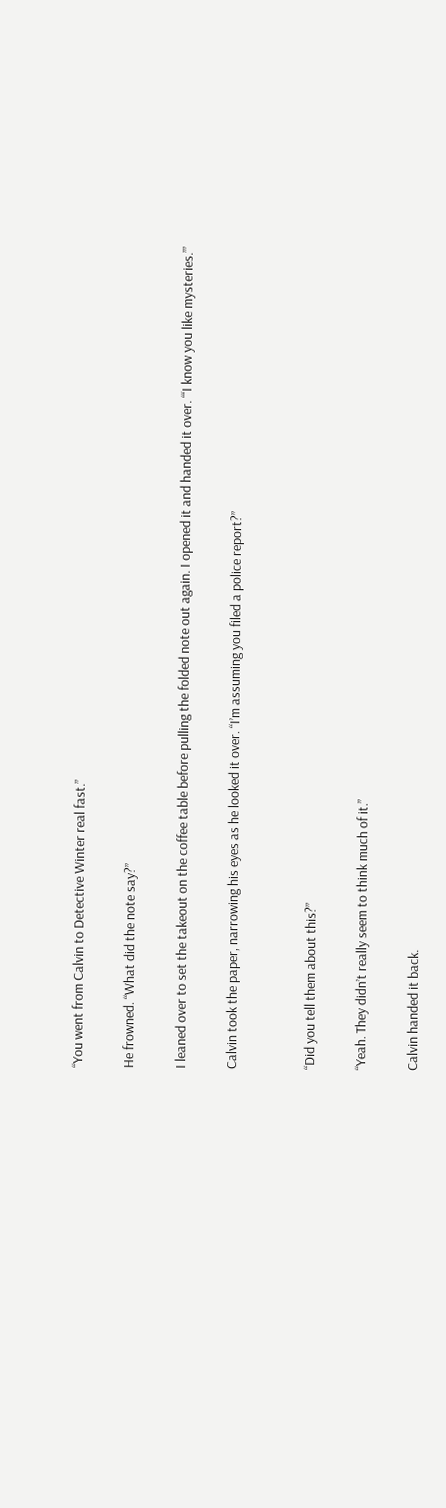“You went from Calvin to Detective Winter real fast.”

He frowned. “What did the note say?”

I leaned over to set the takeout on the coffee table before pulling the folded note out again. I opened it and handed it over. “‘I know you like mysteries.’”

Calvin took the paper, narrowing his eyes as he looked it over. “I’m assuming you filed a police report?”


“Did you tell them about this?”

“Yeah. They didn’t really seem to think much of it.”

Calvin handed it back.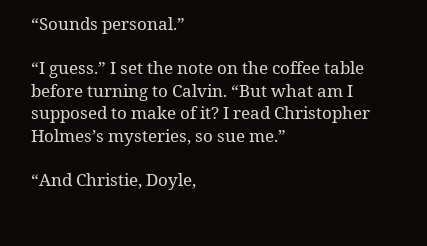“Sounds personal.”

“I guess.” I set the note on the coffee table before turning to Calvin. “But what am I supposed to make of it? I read Christopher Holmes’s mysteries, so sue me.”

“And Christie, Doyle,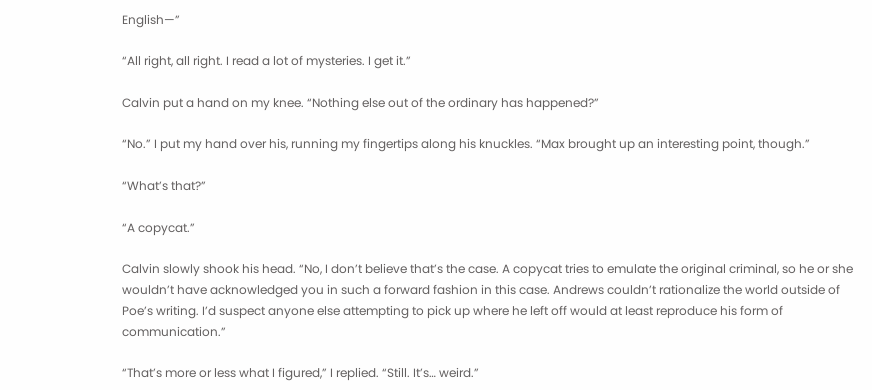English—”

“All right, all right. I read a lot of mysteries. I get it.”

Calvin put a hand on my knee. “Nothing else out of the ordinary has happened?”

“No.” I put my hand over his, running my fingertips along his knuckles. “Max brought up an interesting point, though.”

“What’s that?”

“A copycat.”

Calvin slowly shook his head. “No, I don’t believe that’s the case. A copycat tries to emulate the original criminal, so he or she wouldn’t have acknowledged you in such a forward fashion in this case. Andrews couldn’t rationalize the world outside of Poe’s writing. I’d suspect anyone else attempting to pick up where he left off would at least reproduce his form of communication.”

“That’s more or less what I figured,” I replied. “Still. It’s… weird.”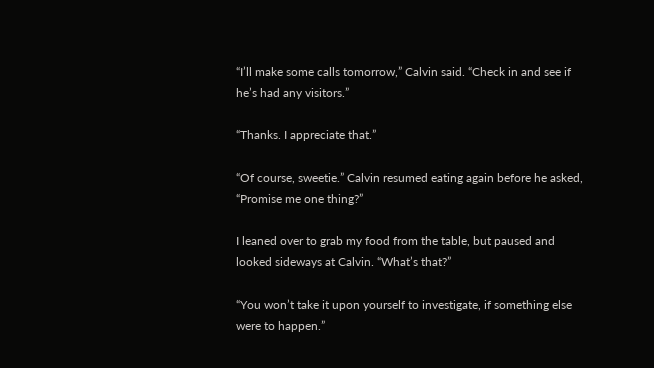“I’ll make some calls tomorrow,” Calvin said. “Check in and see if he’s had any visitors.”

“Thanks. I appreciate that.”

“Of course, sweetie.” Calvin resumed eating again before he asked, “Promise me one thing?”

I leaned over to grab my food from the table, but paused and looked sideways at Calvin. “What’s that?”

“You won’t take it upon yourself to investigate, if something else were to happen.”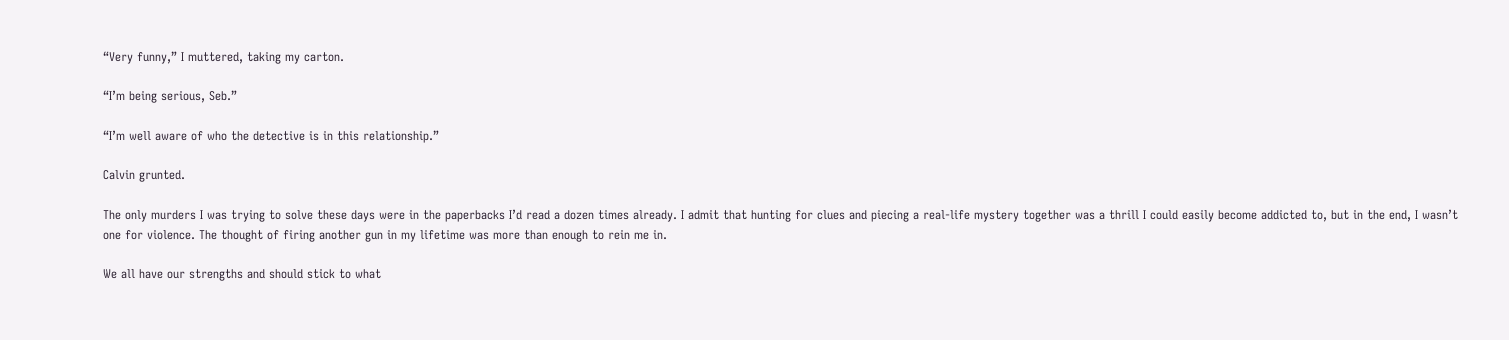“Very funny,” I muttered, taking my carton.

“I’m being serious, Seb.”

“I’m well aware of who the detective is in this relationship.”

Calvin grunted.

The only murders I was trying to solve these days were in the paperbacks I’d read a dozen times already. I admit that hunting for clues and piecing a real-life mystery together was a thrill I could easily become addicted to, but in the end, I wasn’t one for violence. The thought of firing another gun in my lifetime was more than enough to rein me in.

We all have our strengths and should stick to what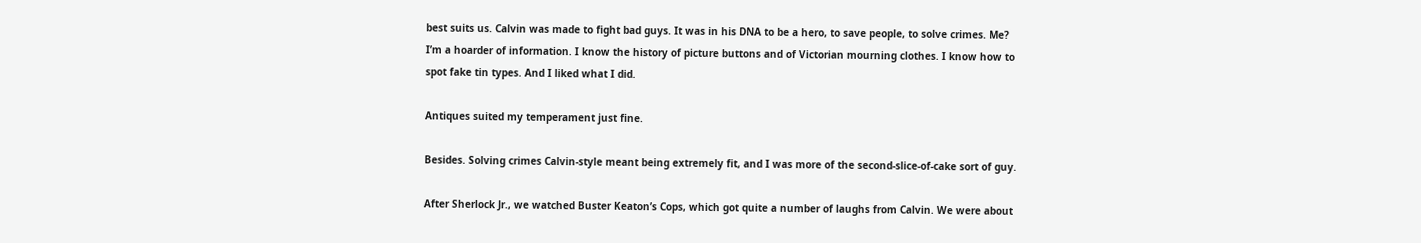best suits us. Calvin was made to fight bad guys. It was in his DNA to be a hero, to save people, to solve crimes. Me? I’m a hoarder of information. I know the history of picture buttons and of Victorian mourning clothes. I know how to spot fake tin types. And I liked what I did.

Antiques suited my temperament just fine.

Besides. Solving crimes Calvin-style meant being extremely fit, and I was more of the second-slice-of-cake sort of guy.

After Sherlock Jr., we watched Buster Keaton’s Cops, which got quite a number of laughs from Calvin. We were about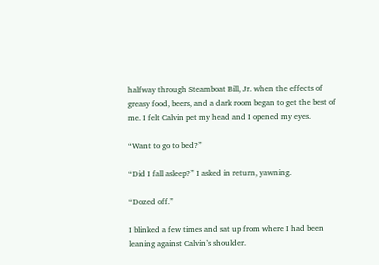halfway through Steamboat Bill, Jr. when the effects of greasy food, beers, and a dark room began to get the best of me. I felt Calvin pet my head and I opened my eyes.

“Want to go to bed?”

“Did I fall asleep?” I asked in return, yawning.

“Dozed off.”

I blinked a few times and sat up from where I had been leaning against Calvin’s shoulder.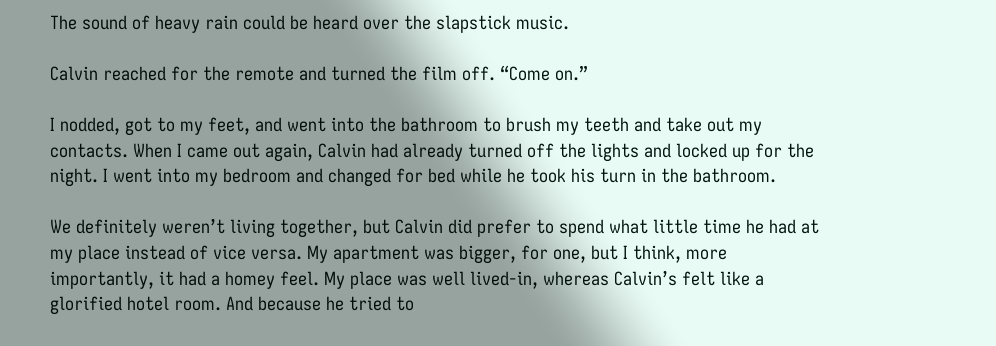The sound of heavy rain could be heard over the slapstick music.

Calvin reached for the remote and turned the film off. “Come on.”

I nodded, got to my feet, and went into the bathroom to brush my teeth and take out my contacts. When I came out again, Calvin had already turned off the lights and locked up for the night. I went into my bedroom and changed for bed while he took his turn in the bathroom.

We definitely weren’t living together, but Calvin did prefer to spend what little time he had at my place instead of vice versa. My apartment was bigger, for one, but I think, more importantly, it had a homey feel. My place was well lived-in, whereas Calvin’s felt like a glorified hotel room. And because he tried to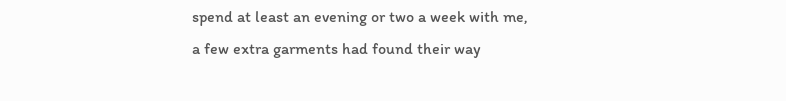spend at least an evening or two a week with me, a few extra garments had found their way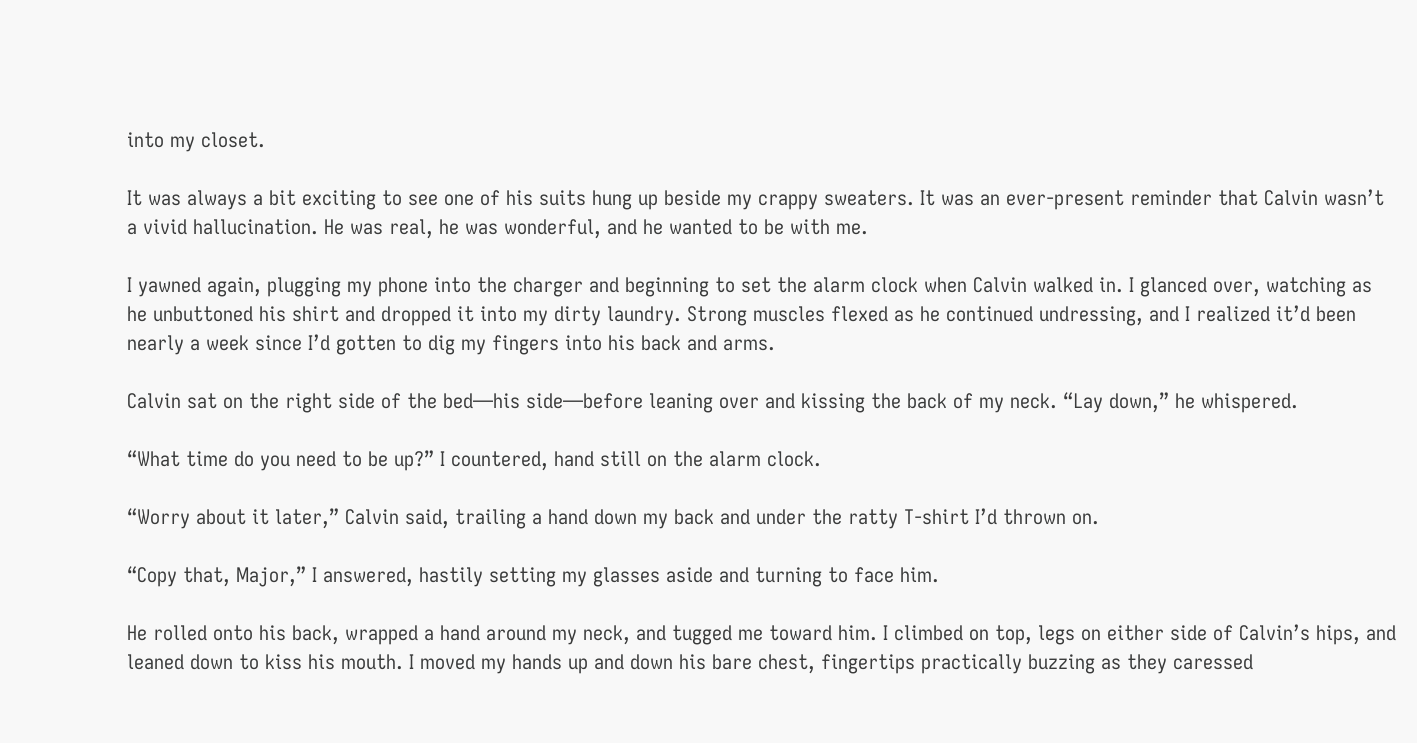into my closet.

It was always a bit exciting to see one of his suits hung up beside my crappy sweaters. It was an ever-present reminder that Calvin wasn’t a vivid hallucination. He was real, he was wonderful, and he wanted to be with me.

I yawned again, plugging my phone into the charger and beginning to set the alarm clock when Calvin walked in. I glanced over, watching as he unbuttoned his shirt and dropped it into my dirty laundry. Strong muscles flexed as he continued undressing, and I realized it’d been nearly a week since I’d gotten to dig my fingers into his back and arms.

Calvin sat on the right side of the bed—his side—before leaning over and kissing the back of my neck. “Lay down,” he whispered.

“What time do you need to be up?” I countered, hand still on the alarm clock.

“Worry about it later,” Calvin said, trailing a hand down my back and under the ratty T-shirt I’d thrown on.

“Copy that, Major,” I answered, hastily setting my glasses aside and turning to face him.

He rolled onto his back, wrapped a hand around my neck, and tugged me toward him. I climbed on top, legs on either side of Calvin’s hips, and leaned down to kiss his mouth. I moved my hands up and down his bare chest, fingertips practically buzzing as they caressed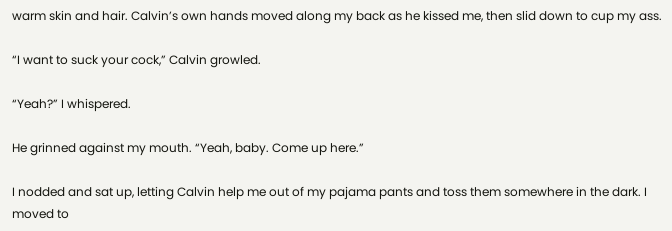warm skin and hair. Calvin’s own hands moved along my back as he kissed me, then slid down to cup my ass.

“I want to suck your cock,” Calvin growled.

“Yeah?” I whispered.

He grinned against my mouth. “Yeah, baby. Come up here.”

I nodded and sat up, letting Calvin help me out of my pajama pants and toss them somewhere in the dark. I moved to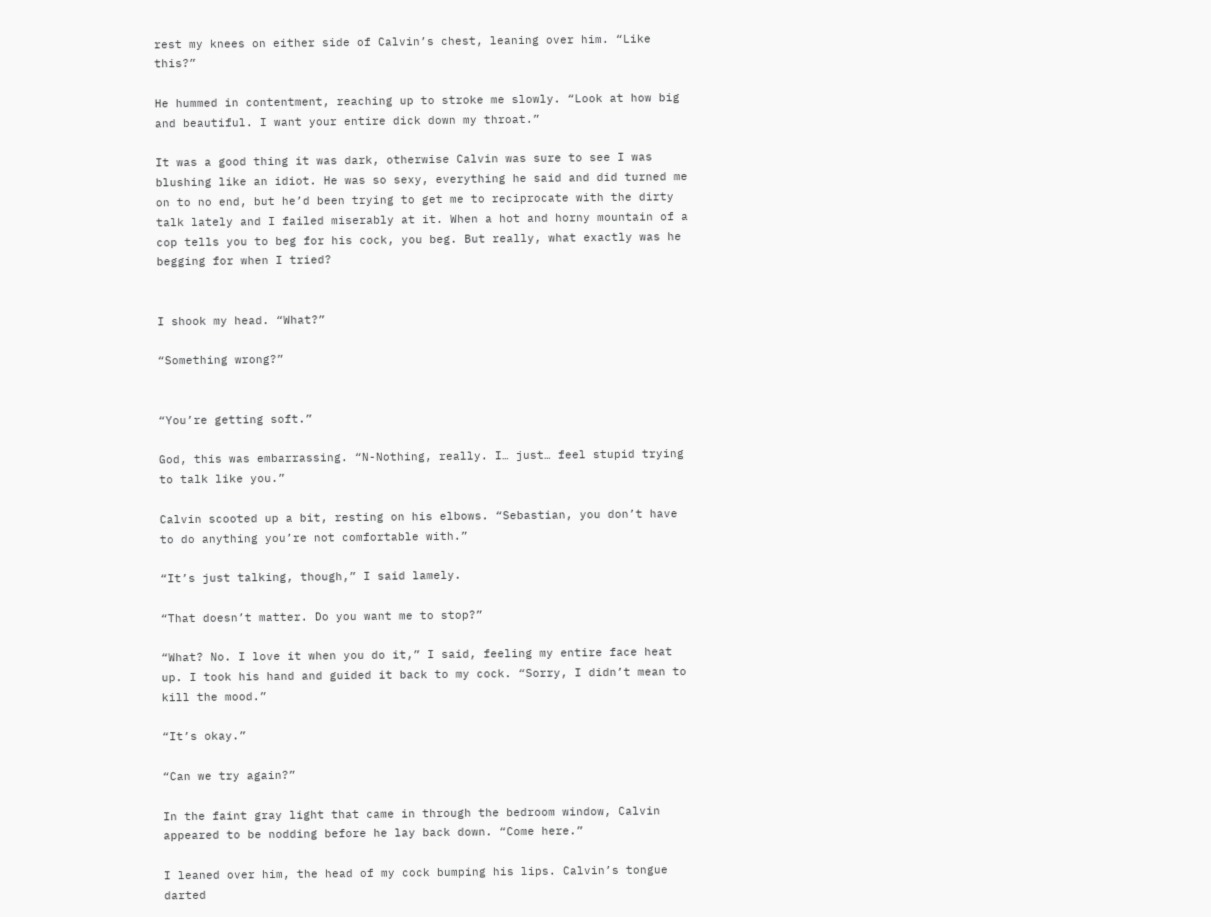rest my knees on either side of Calvin’s chest, leaning over him. “Like this?”

He hummed in contentment, reaching up to stroke me slowly. “Look at how big and beautiful. I want your entire dick down my throat.”

It was a good thing it was dark, otherwise Calvin was sure to see I was blushing like an idiot. He was so sexy, everything he said and did turned me on to no end, but he’d been trying to get me to reciprocate with the dirty talk lately and I failed miserably at it. When a hot and horny mountain of a cop tells you to beg for his cock, you beg. But really, what exactly was he begging for when I tried?


I shook my head. “What?”

“Something wrong?”


“You’re getting soft.”

God, this was embarrassing. “N-Nothing, really. I… just… feel stupid trying to talk like you.”

Calvin scooted up a bit, resting on his elbows. “Sebastian, you don’t have to do anything you’re not comfortable with.”

“It’s just talking, though,” I said lamely.

“That doesn’t matter. Do you want me to stop?”

“What? No. I love it when you do it,” I said, feeling my entire face heat up. I took his hand and guided it back to my cock. “Sorry, I didn’t mean to kill the mood.”

“It’s okay.”

“Can we try again?”

In the faint gray light that came in through the bedroom window, Calvin appeared to be nodding before he lay back down. “Come here.”

I leaned over him, the head of my cock bumping his lips. Calvin’s tongue darted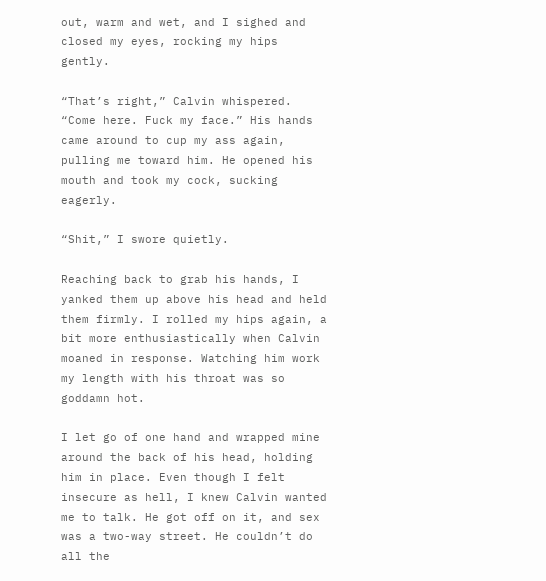out, warm and wet, and I sighed and closed my eyes, rocking my hips gently.

“That’s right,” Calvin whispered. “Come here. Fuck my face.” His hands came around to cup my ass again, pulling me toward him. He opened his mouth and took my cock, sucking eagerly.

“Shit,” I swore quietly.

Reaching back to grab his hands, I yanked them up above his head and held them firmly. I rolled my hips again, a bit more enthusiastically when Calvin moaned in response. Watching him work my length with his throat was so goddamn hot.

I let go of one hand and wrapped mine around the back of his head, holding him in place. Even though I felt insecure as hell, I knew Calvin wanted me to talk. He got off on it, and sex was a two-way street. He couldn’t do all the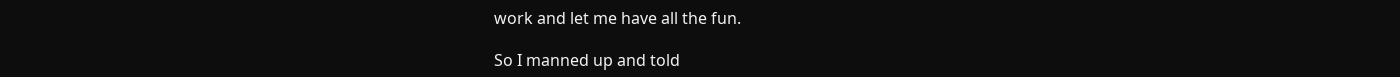work and let me have all the fun.

So I manned up and told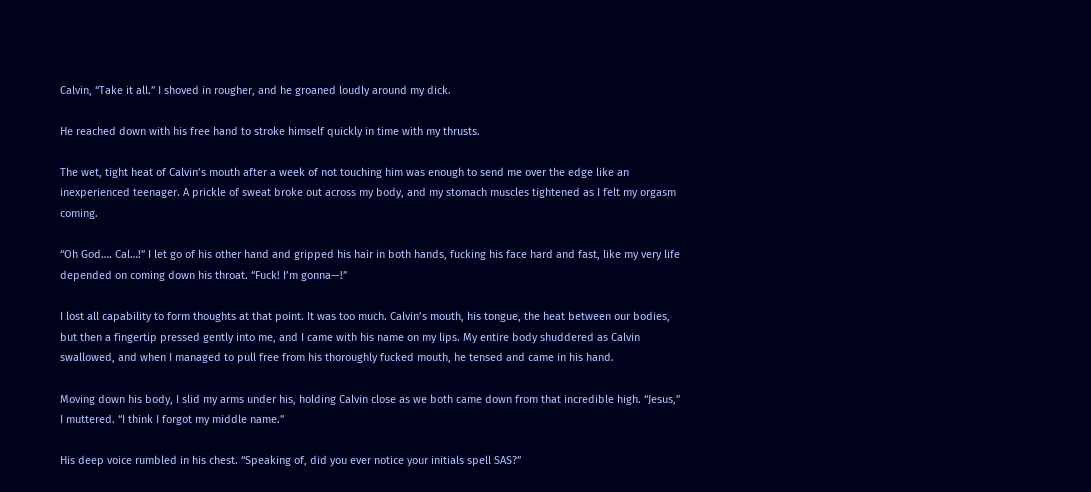Calvin, “Take it all.” I shoved in rougher, and he groaned loudly around my dick.

He reached down with his free hand to stroke himself quickly in time with my thrusts.

The wet, tight heat of Calvin’s mouth after a week of not touching him was enough to send me over the edge like an inexperienced teenager. A prickle of sweat broke out across my body, and my stomach muscles tightened as I felt my orgasm coming.

“Oh God…. Cal…!” I let go of his other hand and gripped his hair in both hands, fucking his face hard and fast, like my very life depended on coming down his throat. “Fuck! I’m gonna—!”

I lost all capability to form thoughts at that point. It was too much. Calvin’s mouth, his tongue, the heat between our bodies, but then a fingertip pressed gently into me, and I came with his name on my lips. My entire body shuddered as Calvin swallowed, and when I managed to pull free from his thoroughly fucked mouth, he tensed and came in his hand.

Moving down his body, I slid my arms under his, holding Calvin close as we both came down from that incredible high. “Jesus,” I muttered. “I think I forgot my middle name.”

His deep voice rumbled in his chest. “Speaking of, did you ever notice your initials spell SAS?”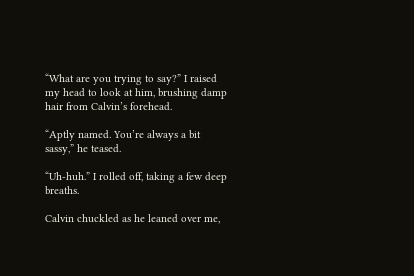“What are you trying to say?” I raised my head to look at him, brushing damp hair from Calvin’s forehead.

“Aptly named. You’re always a bit sassy,” he teased.

“Uh-huh.” I rolled off, taking a few deep breaths.

Calvin chuckled as he leaned over me,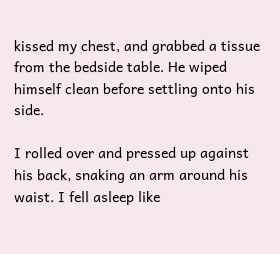kissed my chest, and grabbed a tissue from the bedside table. He wiped himself clean before settling onto his side.

I rolled over and pressed up against his back, snaking an arm around his waist. I fell asleep like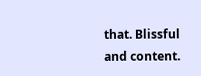that. Blissful and content.